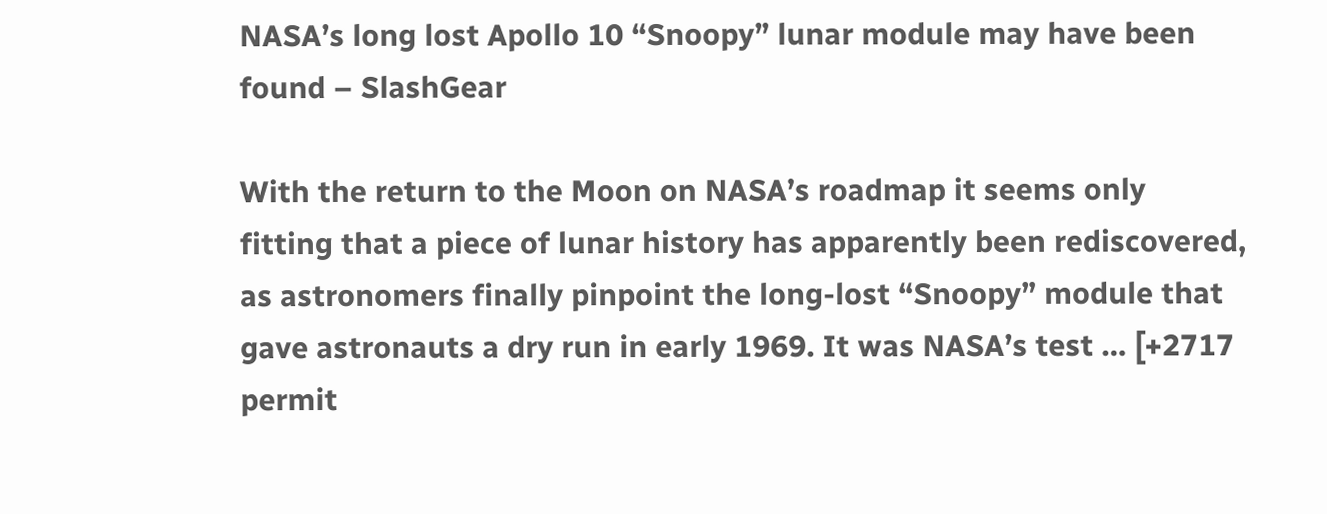NASA’s long lost Apollo 10 “Snoopy” lunar module may have been found – SlashGear

With the return to the Moon on NASA’s roadmap it seems only fitting that a piece of lunar history has apparently been rediscovered, as astronomers finally pinpoint the long-lost “Snoopy” module that gave astronauts a dry run in early 1969. It was NASA’s test … [+2717 permit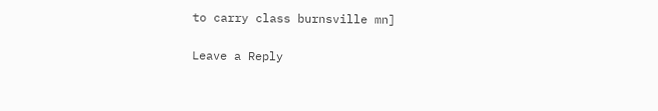to carry class burnsville mn]

Leave a Reply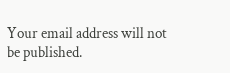Your email address will not be published.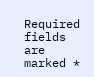Required fields are marked *